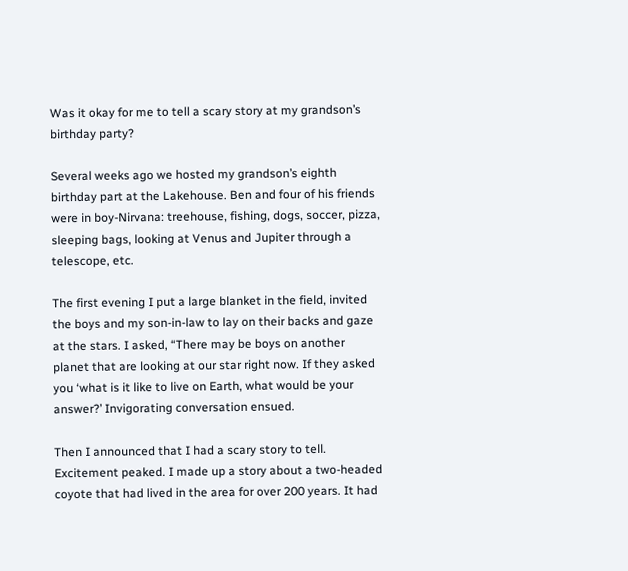Was it okay for me to tell a scary story at my grandson’s birthday party?

Several weeks ago we hosted my grandson’s eighth birthday part at the Lakehouse. Ben and four of his friends were in boy-Nirvana: treehouse, fishing, dogs, soccer, pizza, sleeping bags, looking at Venus and Jupiter through a telescope, etc.

The first evening I put a large blanket in the field, invited the boys and my son-in-law to lay on their backs and gaze at the stars. I asked, “There may be boys on another planet that are looking at our star right now. If they asked you ‘what is it like to live on Earth, what would be your answer?’ Invigorating conversation ensued.

Then I announced that I had a scary story to tell. Excitement peaked. I made up a story about a two-headed coyote that had lived in the area for over 200 years. It had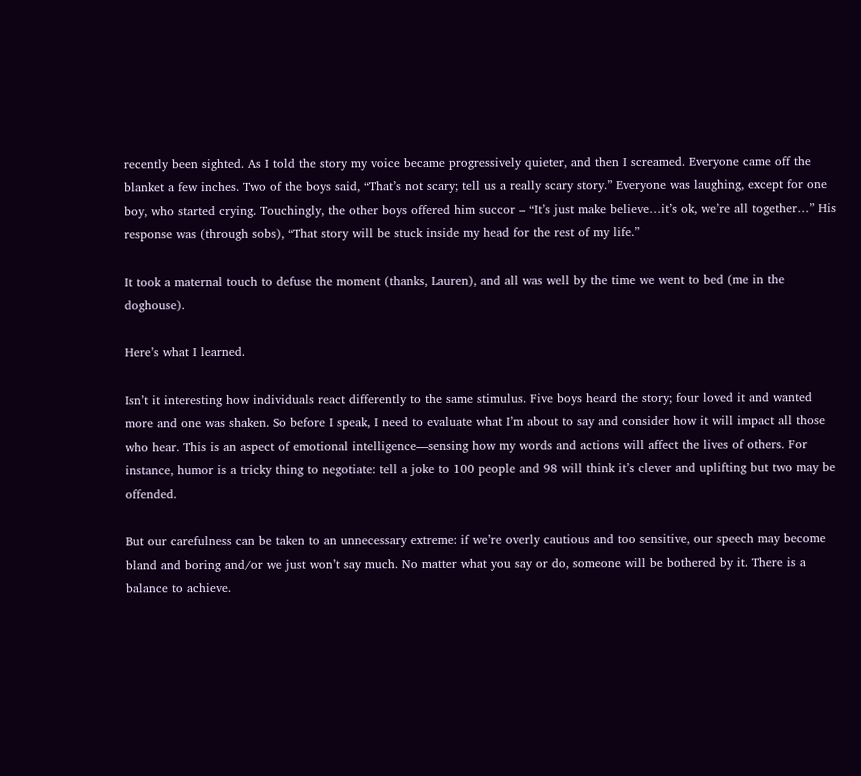recently been sighted. As I told the story my voice became progressively quieter, and then I screamed. Everyone came off the blanket a few inches. Two of the boys said, “That’s not scary; tell us a really scary story.” Everyone was laughing, except for one boy, who started crying. Touchingly, the other boys offered him succor – “It’s just make believe…it’s ok, we’re all together…” His response was (through sobs), “That story will be stuck inside my head for the rest of my life.”

It took a maternal touch to defuse the moment (thanks, Lauren), and all was well by the time we went to bed (me in the doghouse).

Here’s what I learned.

Isn’t it interesting how individuals react differently to the same stimulus. Five boys heard the story; four loved it and wanted more and one was shaken. So before I speak, I need to evaluate what I’m about to say and consider how it will impact all those who hear. This is an aspect of emotional intelligence—sensing how my words and actions will affect the lives of others. For instance, humor is a tricky thing to negotiate: tell a joke to 100 people and 98 will think it’s clever and uplifting but two may be offended.

But our carefulness can be taken to an unnecessary extreme: if we’re overly cautious and too sensitive, our speech may become bland and boring and/or we just won’t say much. No matter what you say or do, someone will be bothered by it. There is a balance to achieve.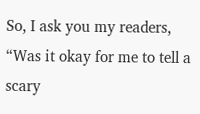So, I ask you my readers, “Was it okay for me to tell a scary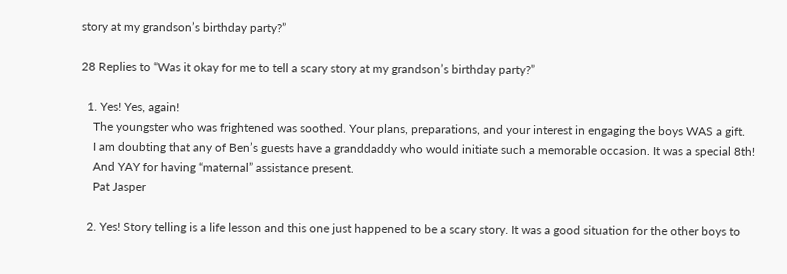story at my grandson’s birthday party?”

28 Replies to “Was it okay for me to tell a scary story at my grandson’s birthday party?”

  1. Yes! Yes, again!
    The youngster who was frightened was soothed. Your plans, preparations, and your interest in engaging the boys WAS a gift.
    I am doubting that any of Ben’s guests have a granddaddy who would initiate such a memorable occasion. It was a special 8th!
    And YAY for having “maternal” assistance present.
    Pat Jasper

  2. Yes! Story telling is a life lesson and this one just happened to be a scary story. It was a good situation for the other boys to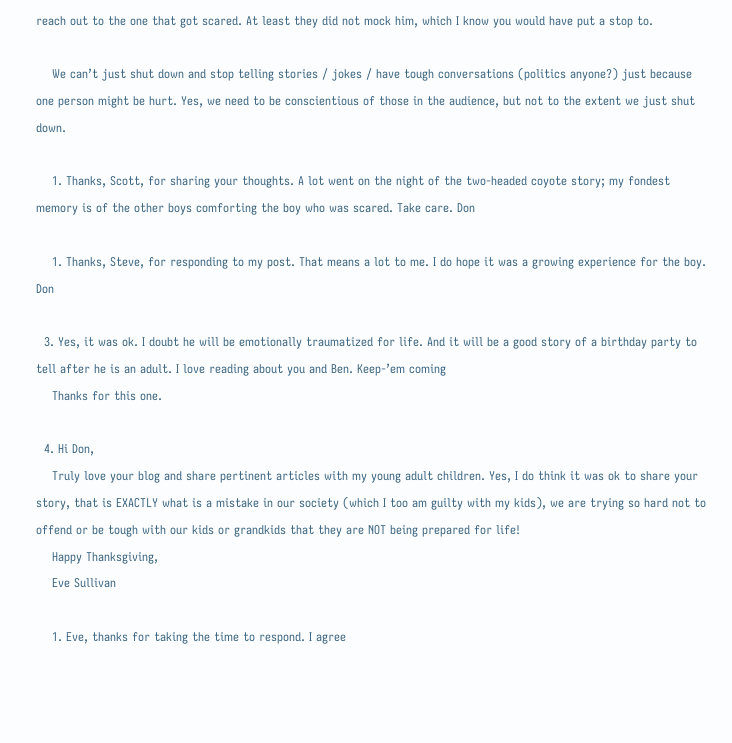reach out to the one that got scared. At least they did not mock him, which I know you would have put a stop to.

    We can’t just shut down and stop telling stories / jokes / have tough conversations (politics anyone?) just because one person might be hurt. Yes, we need to be conscientious of those in the audience, but not to the extent we just shut down.

    1. Thanks, Scott, for sharing your thoughts. A lot went on the night of the two-headed coyote story; my fondest memory is of the other boys comforting the boy who was scared. Take care. Don

    1. Thanks, Steve, for responding to my post. That means a lot to me. I do hope it was a growing experience for the boy. Don

  3. Yes, it was ok. I doubt he will be emotionally traumatized for life. And it will be a good story of a birthday party to tell after he is an adult. I love reading about you and Ben. Keep-’em coming
    Thanks for this one.

  4. Hi Don,
    Truly love your blog and share pertinent articles with my young adult children. Yes, I do think it was ok to share your story, that is EXACTLY what is a mistake in our society (which I too am guilty with my kids), we are trying so hard not to offend or be tough with our kids or grandkids that they are NOT being prepared for life!
    Happy Thanksgiving,
    Eve Sullivan

    1. Eve, thanks for taking the time to respond. I agree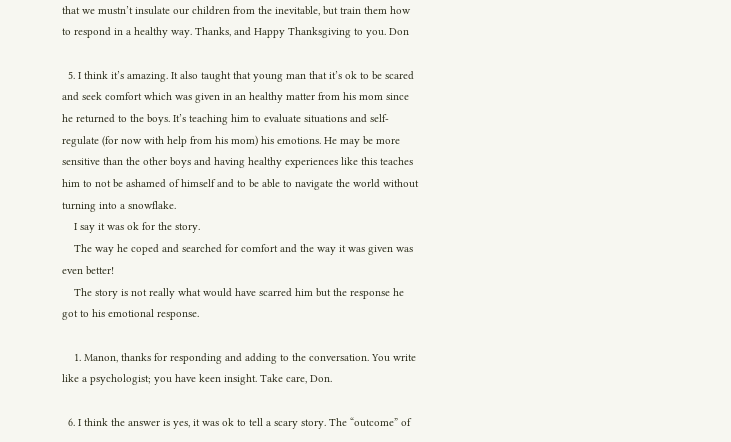that we mustn’t insulate our children from the inevitable, but train them how to respond in a healthy way. Thanks, and Happy Thanksgiving to you. Don

  5. I think it’s amazing. It also taught that young man that it’s ok to be scared and seek comfort which was given in an healthy matter from his mom since he returned to the boys. It’s teaching him to evaluate situations and self- regulate (for now with help from his mom) his emotions. He may be more sensitive than the other boys and having healthy experiences like this teaches him to not be ashamed of himself and to be able to navigate the world without turning into a snowflake.
    I say it was ok for the story.
    The way he coped and searched for comfort and the way it was given was even better!
    The story is not really what would have scarred him but the response he got to his emotional response.

    1. Manon, thanks for responding and adding to the conversation. You write like a psychologist; you have keen insight. Take care, Don.

  6. I think the answer is yes, it was ok to tell a scary story. The “outcome” of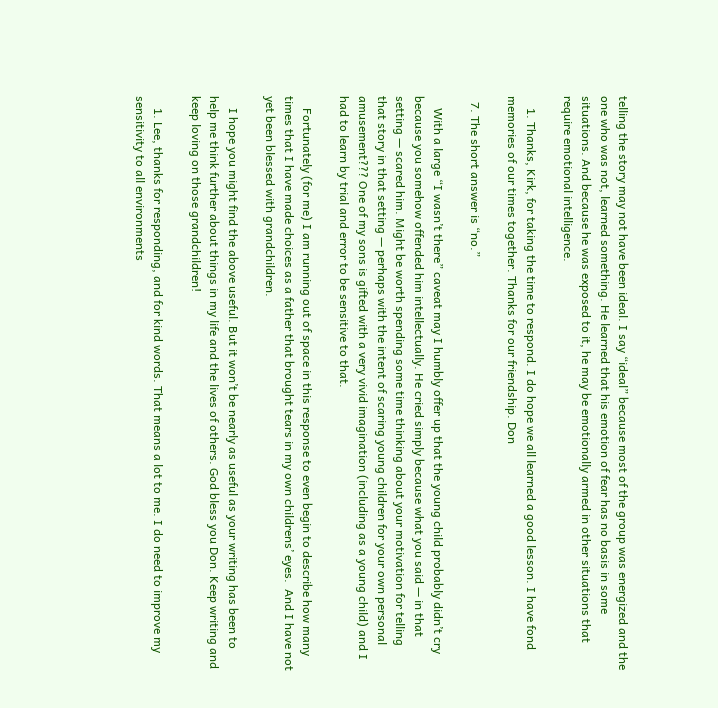telling the story may not have been ideal. I say “ideal” because most of the group was energized and the one who was not, learned something. He learned that his emotion of fear has no basis in some situations. And because he was exposed to it, he may be emotionally armed in other situations that require emotional intelligence.

    1. Thanks, Kirk, for taking the time to respond. I do hope we all learned a good lesson. I have fond memories of our times together. Thanks for our friendship. Don

  7. The short answer is “no.”

    With a large “I wasn’t there” caveat may I humbly offer up that the young child probably didn’t cry because you somehow offended him intellectually. He cried simply because what you said — in that setting — scared him. Might be worth spending some time thinking about your motivation for telling that story in that setting — perhaps with the intent of scaring young children for your own personal amusement??? One of my sons is gifted with a very vivid imagination (including as a young child) and I had to learn by trial and error to be sensitive to that.

    Fortunately (for me) I am running out of space in this response to even begin to describe how many times that I have made choices as a father that brought tears in my own childrens’ eyes.  And I have not yet been blessed with grandchildren.

    I hope you might find the above useful. But it won’t be nearly as useful as your writing has been to help me think further about things in my life and the lives of others. God bless you Don. Keep writing and keep loving on those grandchildren!

    1. Lee, thanks for responding, and for kind words. That means a lot to me. I do need to improve my sensitivity to all environments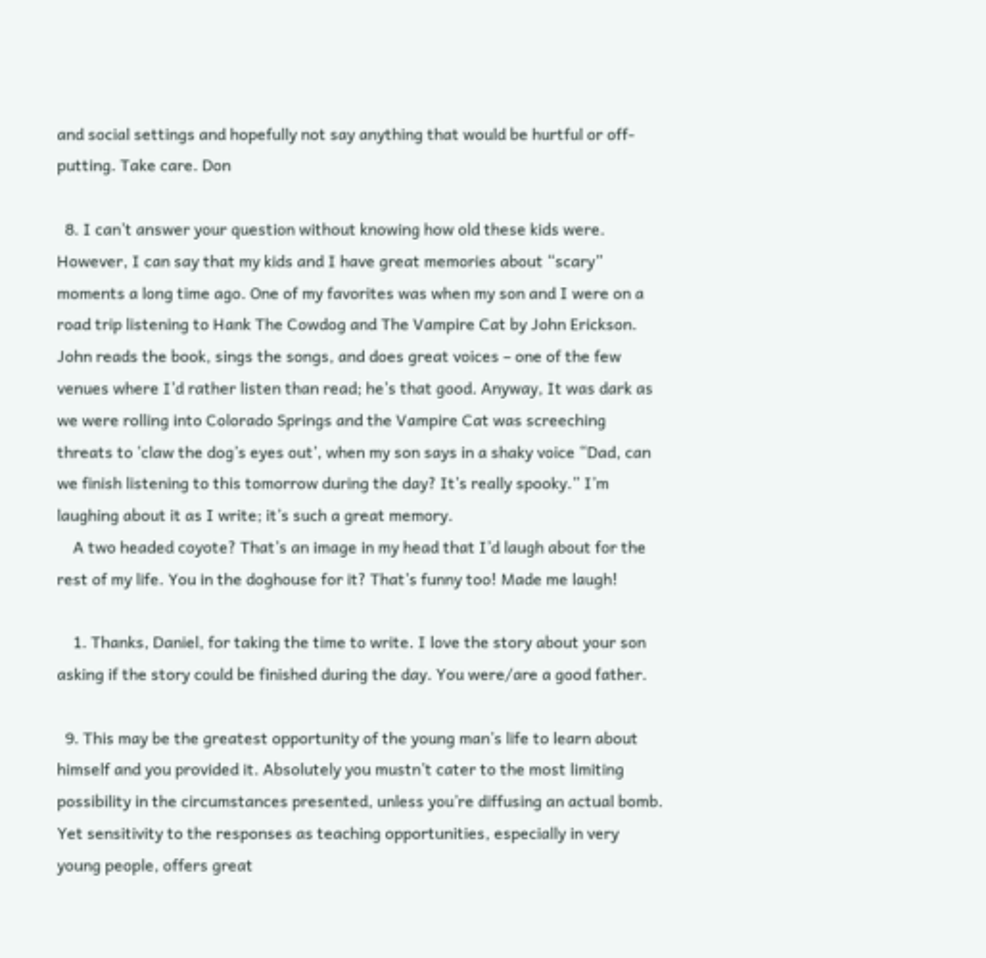and social settings and hopefully not say anything that would be hurtful or off-putting. Take care. Don

  8. I can’t answer your question without knowing how old these kids were. However, I can say that my kids and I have great memories about “scary” moments a long time ago. One of my favorites was when my son and I were on a road trip listening to Hank The Cowdog and The Vampire Cat by John Erickson. John reads the book, sings the songs, and does great voices – one of the few venues where I’d rather listen than read; he’s that good. Anyway, It was dark as we were rolling into Colorado Springs and the Vampire Cat was screeching threats to ‘claw the dog’s eyes out’, when my son says in a shaky voice “Dad, can we finish listening to this tomorrow during the day? It’s really spooky.” I’m laughing about it as I write; it’s such a great memory.
    A two headed coyote? That’s an image in my head that I’d laugh about for the rest of my life. You in the doghouse for it? That’s funny too! Made me laugh!

    1. Thanks, Daniel, for taking the time to write. I love the story about your son asking if the story could be finished during the day. You were/are a good father.

  9. This may be the greatest opportunity of the young man’s life to learn about himself and you provided it. Absolutely you mustn’t cater to the most limiting possibility in the circumstances presented, unless you’re diffusing an actual bomb. Yet sensitivity to the responses as teaching opportunities, especially in very young people, offers great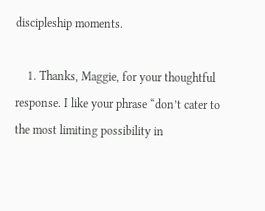discipleship moments.

    1. Thanks, Maggie, for your thoughtful response. I like your phrase “don’t cater to the most limiting possibility in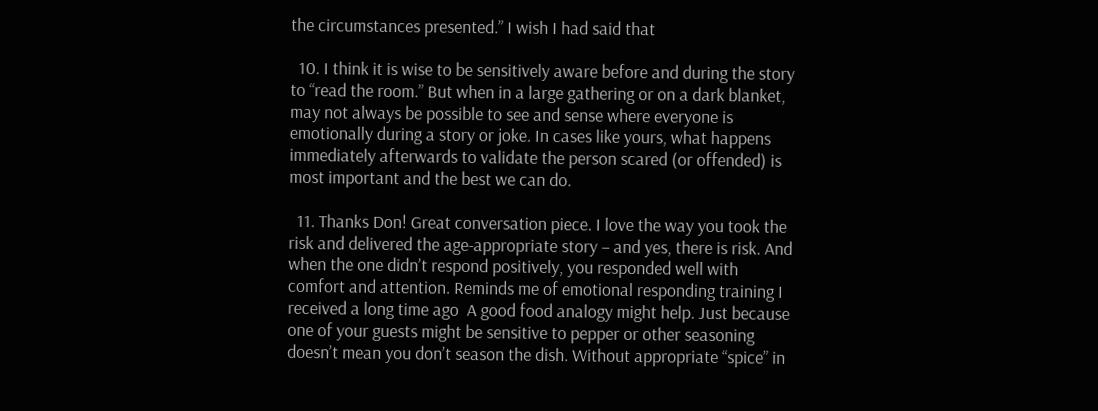the circumstances presented.” I wish I had said that

  10. I think it is wise to be sensitively aware before and during the story to “read the room.” But when in a large gathering or on a dark blanket, may not always be possible to see and sense where everyone is emotionally during a story or joke. In cases like yours, what happens immediately afterwards to validate the person scared (or offended) is most important and the best we can do.

  11. Thanks Don! Great conversation piece. I love the way you took the risk and delivered the age-appropriate story – and yes, there is risk. And when the one didn’t respond positively, you responded well with comfort and attention. Reminds me of emotional responding training I received a long time ago  A good food analogy might help. Just because one of your guests might be sensitive to pepper or other seasoning doesn’t mean you don’t season the dish. Without appropriate “spice” in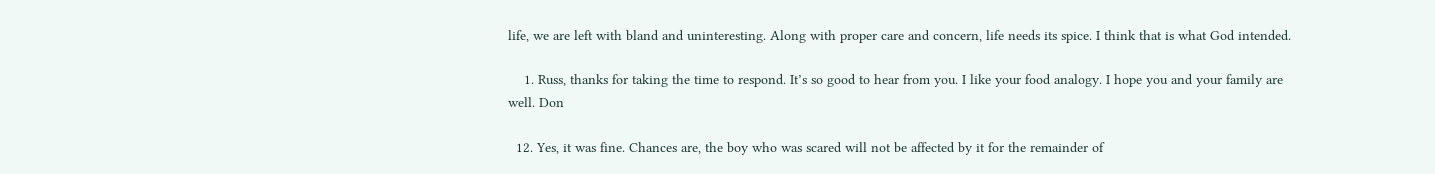life, we are left with bland and uninteresting. Along with proper care and concern, life needs its spice. I think that is what God intended.

    1. Russ, thanks for taking the time to respond. It’s so good to hear from you. I like your food analogy. I hope you and your family are well. Don

  12. Yes, it was fine. Chances are, the boy who was scared will not be affected by it for the remainder of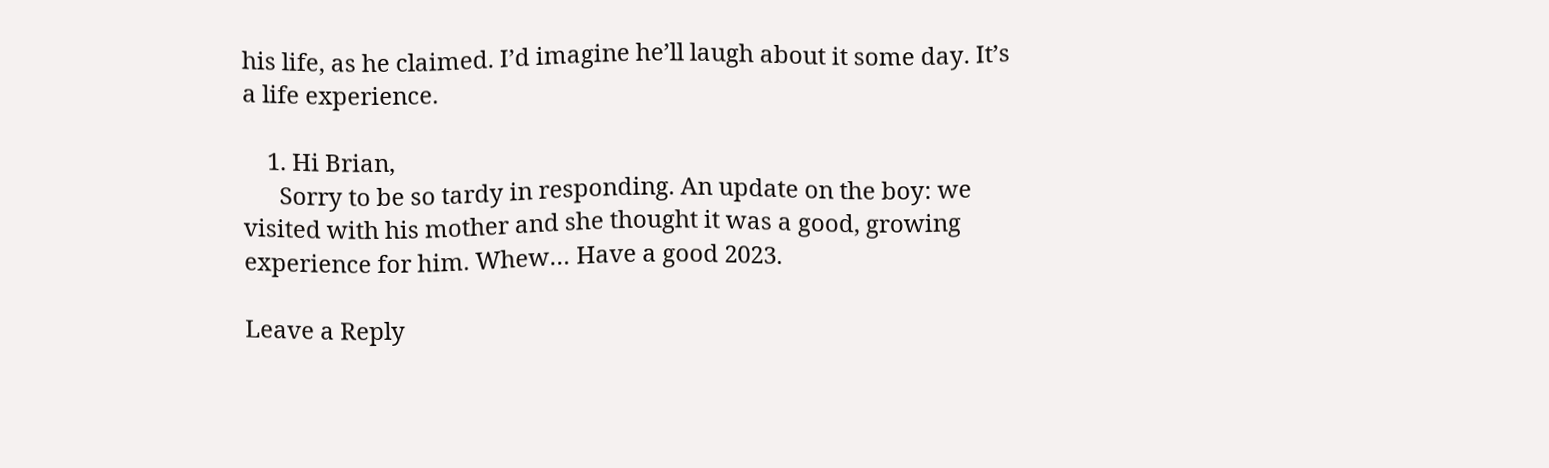his life, as he claimed. I’d imagine he’ll laugh about it some day. It’s a life experience.

    1. Hi Brian,
      Sorry to be so tardy in responding. An update on the boy: we visited with his mother and she thought it was a good, growing experience for him. Whew… Have a good 2023.

Leave a Reply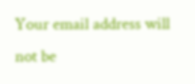Your email address will not be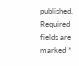published. Required fields are marked *